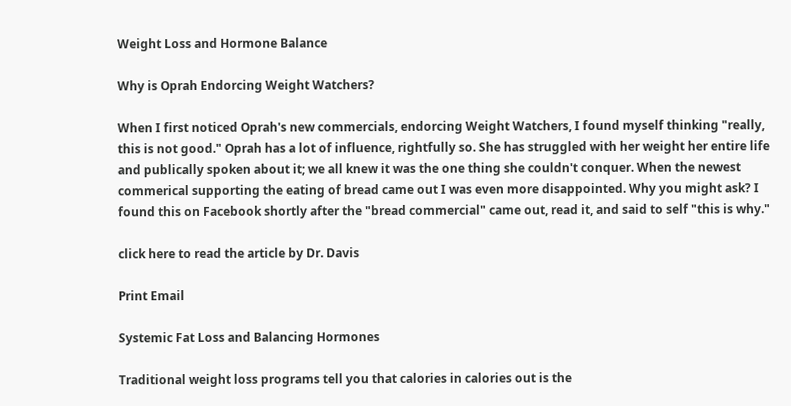Weight Loss and Hormone Balance

Why is Oprah Endorcing Weight Watchers?

When I first noticed Oprah's new commercials, endorcing Weight Watchers, I found myself thinking "really, this is not good." Oprah has a lot of influence, rightfully so. She has struggled with her weight her entire life and publically spoken about it; we all knew it was the one thing she couldn't conquer. When the newest commerical supporting the eating of bread came out I was even more disappointed. Why you might ask? I found this on Facebook shortly after the "bread commercial" came out, read it, and said to self "this is why."

click here to read the article by Dr. Davis

Print Email

Systemic Fat Loss and Balancing Hormones

Traditional weight loss programs tell you that calories in calories out is the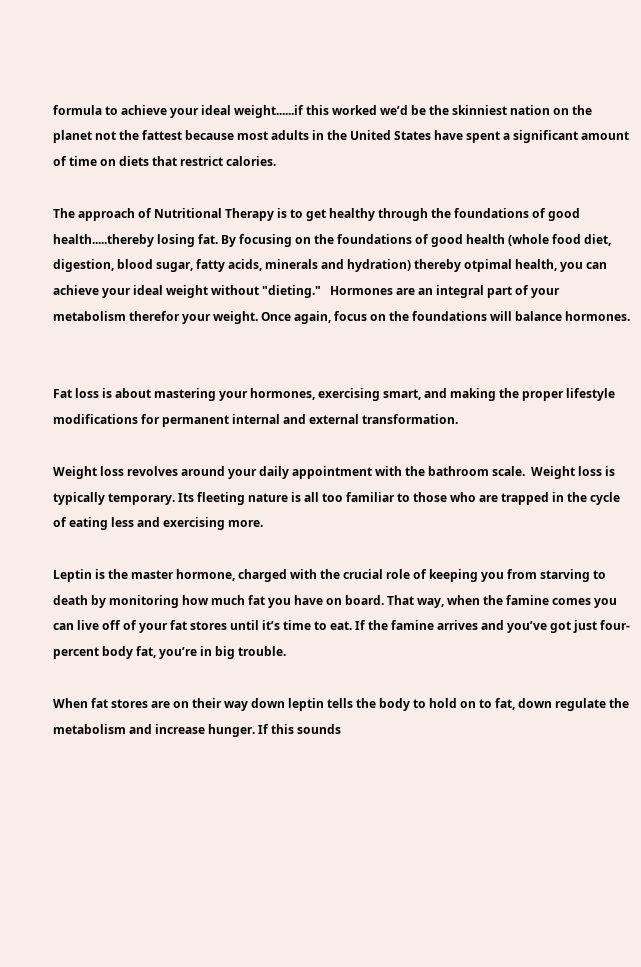formula to achieve your ideal weight......if this worked we’d be the skinniest nation on the planet not the fattest because most adults in the United States have spent a significant amount of time on diets that restrict calories.

The approach of Nutritional Therapy is to get healthy through the foundations of good health.....thereby losing fat. By focusing on the foundations of good health (whole food diet, digestion, blood sugar, fatty acids, minerals and hydration) thereby otpimal health, you can achieve your ideal weight without "dieting."   Hormones are an integral part of your metabolism therefor your weight. Once again, focus on the foundations will balance hormones.


Fat loss is about mastering your hormones, exercising smart, and making the proper lifestyle modifications for permanent internal and external transformation.

Weight loss revolves around your daily appointment with the bathroom scale.  Weight loss is  typically temporary. Its fleeting nature is all too familiar to those who are trapped in the cycle of eating less and exercising more.

Leptin is the master hormone, charged with the crucial role of keeping you from starving to death by monitoring how much fat you have on board. That way, when the famine comes you can live off of your fat stores until it’s time to eat. If the famine arrives and you’ve got just four-percent body fat, you’re in big trouble.

When fat stores are on their way down leptin tells the body to hold on to fat, down regulate the metabolism and increase hunger. If this sounds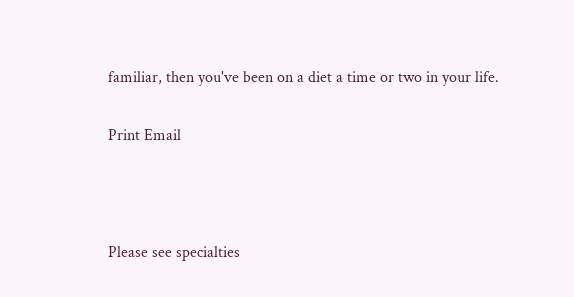familiar, then you've been on a diet a time or two in your life.

Print Email



Please see specialties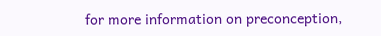for more information on preconception,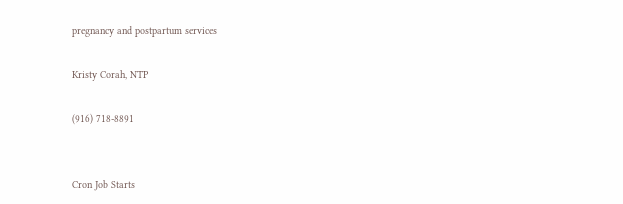pregnancy and postpartum services

Kristy Corah, NTP

(916) 718-8891


Cron Job Starts